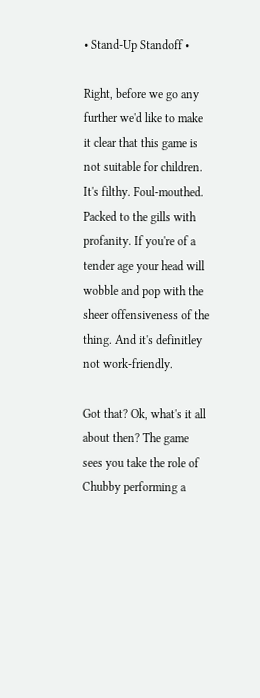• Stand-Up Standoff •

Right, before we go any further we'd like to make it clear that this game is not suitable for children. It's filthy. Foul-mouthed. Packed to the gills with profanity. If you're of a tender age your head will wobble and pop with the sheer offensiveness of the thing. And it's definitley not work-friendly.

Got that? Ok, what's it all about then? The game sees you take the role of Chubby performing a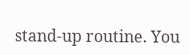stand-up routine. You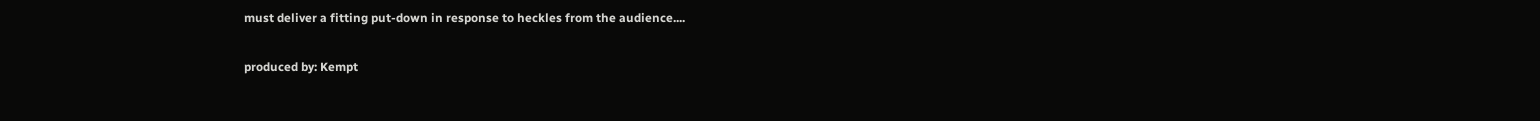must deliver a fitting put-down in response to heckles from the audience....

produced by: Kempt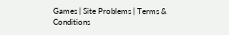Games | Site Problems | Terms & Conditions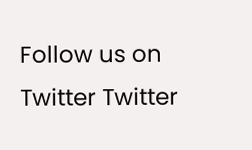Follow us on Twitter Twitter